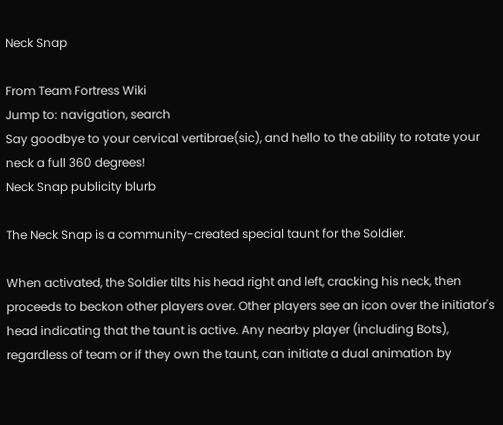Neck Snap

From Team Fortress Wiki
Jump to: navigation, search
Say goodbye to your cervical vertibrae(sic), and hello to the ability to rotate your neck a full 360 degrees!
Neck Snap publicity blurb

The Neck Snap is a community-created special taunt for the Soldier.

When activated, the Soldier tilts his head right and left, cracking his neck, then proceeds to beckon other players over. Other players see an icon over the initiator's head indicating that the taunt is active. Any nearby player (including Bots), regardless of team or if they own the taunt, can initiate a dual animation by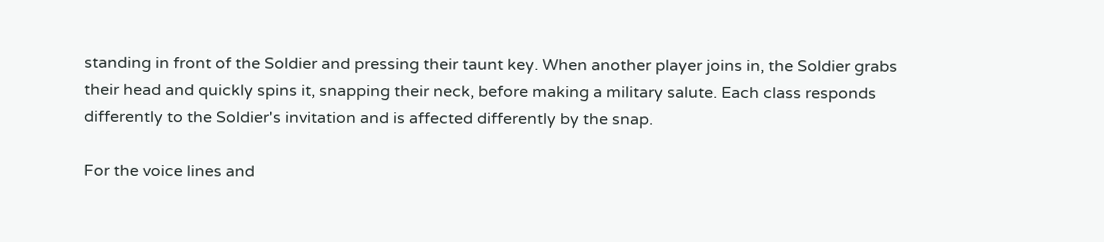standing in front of the Soldier and pressing their taunt key. When another player joins in, the Soldier grabs their head and quickly spins it, snapping their neck, before making a military salute. Each class responds differently to the Soldier's invitation and is affected differently by the snap.

For the voice lines and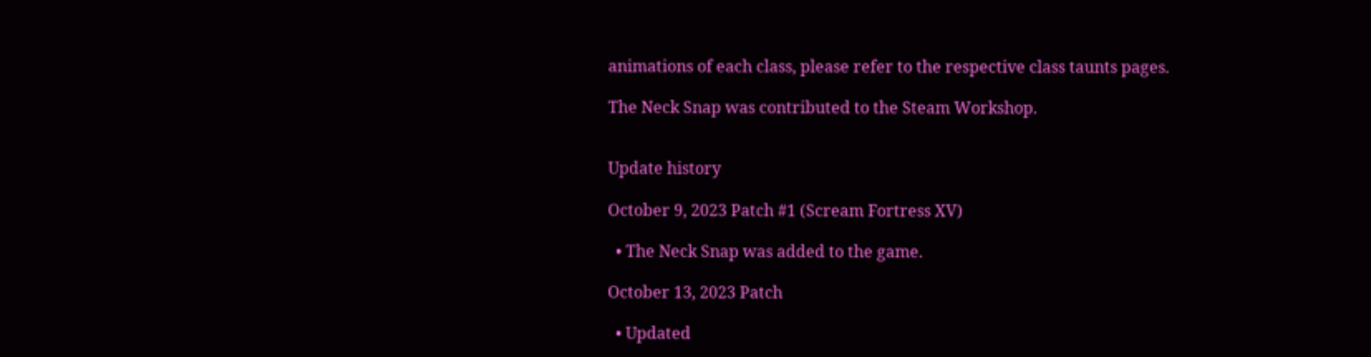animations of each class, please refer to the respective class taunts pages.

The Neck Snap was contributed to the Steam Workshop.


Update history

October 9, 2023 Patch #1 (Scream Fortress XV)

  • The Neck Snap was added to the game.

October 13, 2023 Patch

  • Updated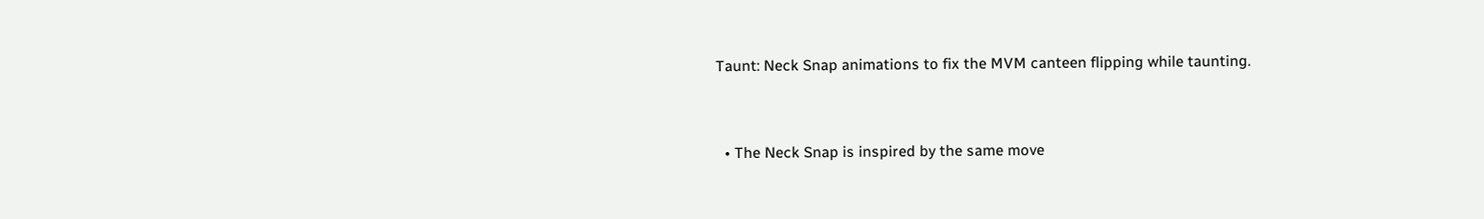Taunt: Neck Snap animations to fix the MVM canteen flipping while taunting.


  • The Neck Snap is inspired by the same move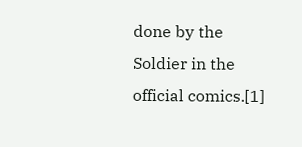done by the Soldier in the official comics.[1]